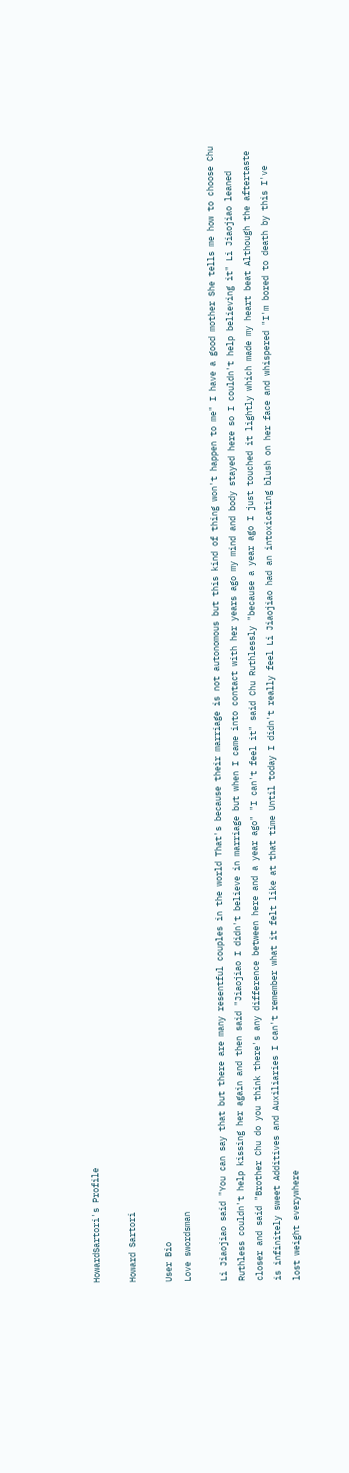HowardSartori's Profile

Howard Sartori

User Bio
Love swordsman

Li Jiaojiao said "You can say that but there are many resentful couples in the world That's because their marriage is not autonomous but this kind of thing won't happen to me" I have a good mother She tells me how to choose Chu Ruthless couldn't help kissing her again and then said "Jiaojiao I didn't believe in marriage but when I came into contact with her years ago my mind and body stayed here so I couldn't help believing it" Li Jiaojiao leaned closer and said "Brother Chu do you think there's any difference between here and a year ago" "I can't feel it" said Chu Ruthlessly "because a year ago I just touched it lightly which made my heart beat Although the aftertaste is infinitely sweet Additives and Auxiliaries I can't remember what it felt like at that time Until today I didn't really feel Li Jiaojiao had an intoxicating blush on her face and whispered "I'm bored to death by this I've lost weight everywhere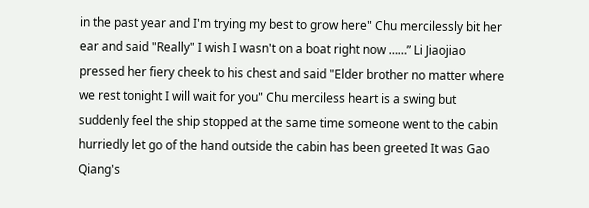in the past year and I'm trying my best to grow here" Chu mercilessly bit her ear and said "Really" I wish I wasn't on a boat right now ……” Li Jiaojiao pressed her fiery cheek to his chest and said "Elder brother no matter where we rest tonight I will wait for you" Chu merciless heart is a swing but suddenly feel the ship stopped at the same time someone went to the cabin hurriedly let go of the hand outside the cabin has been greeted It was Gao Qiang's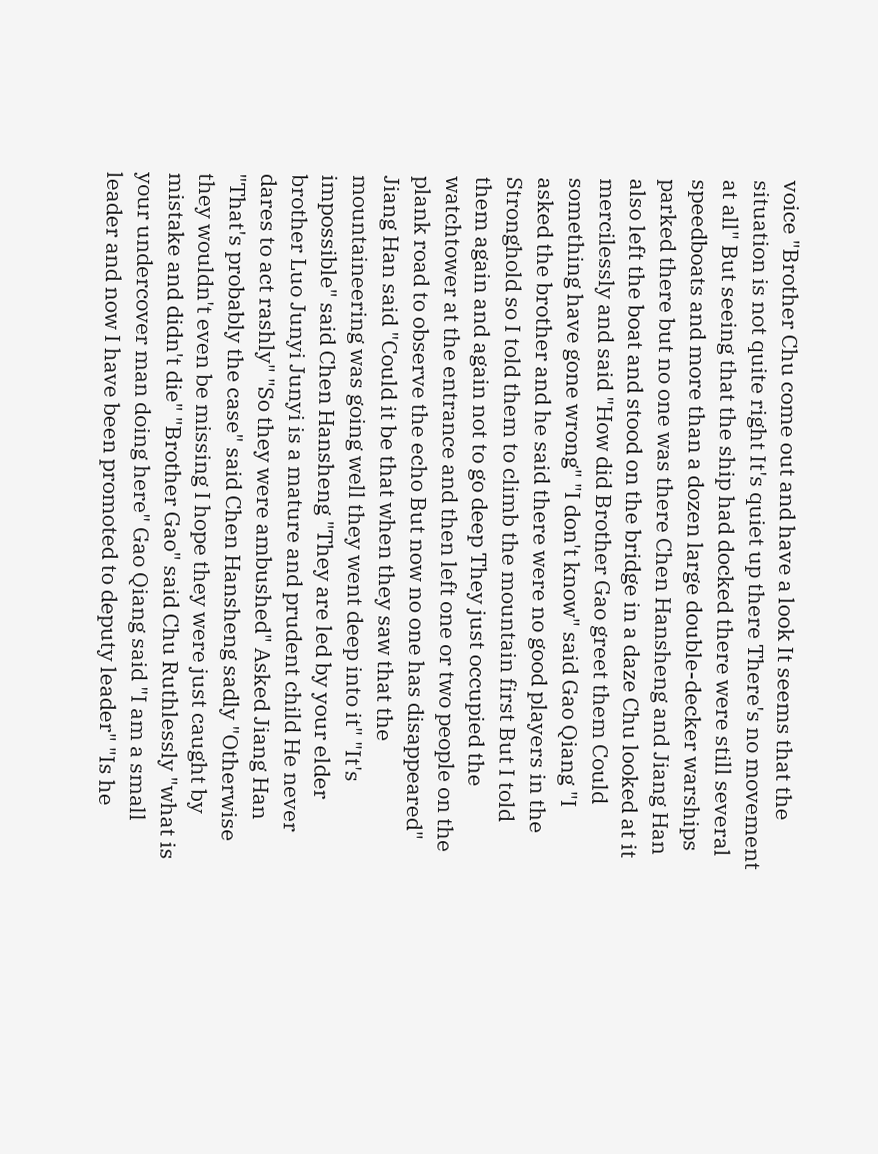voice "Brother Chu come out and have a look It seems that the situation is not quite right It's quiet up there There's no movement at all" But seeing that the ship had docked there were still several speedboats and more than a dozen large double-decker warships parked there but no one was there Chen Hansheng and Jiang Han also left the boat and stood on the bridge in a daze Chu looked at it mercilessly and said "How did Brother Gao greet them Could something have gone wrong" "I don't know" said Gao Qiang "I asked the brother and he said there were no good players in the Stronghold so I told them to climb the mountain first But I told them again and again not to go deep They just occupied the watchtower at the entrance and then left one or two people on the plank road to observe the echo But now no one has disappeared" Jiang Han said "Could it be that when they saw that the mountaineering was going well they went deep into it" "It's impossible" said Chen Hansheng "They are led by your elder brother Luo Junyi Junyi is a mature and prudent child He never dares to act rashly" "So they were ambushed" Asked Jiang Han "That's probably the case" said Chen Hansheng sadly "Otherwise they wouldn't even be missing I hope they were just caught by mistake and didn't die" "Brother Gao" said Chu Ruthlessly "what is your undercover man doing here" Gao Qiang said "I am a small leader and now I have been promoted to deputy leader" "Is he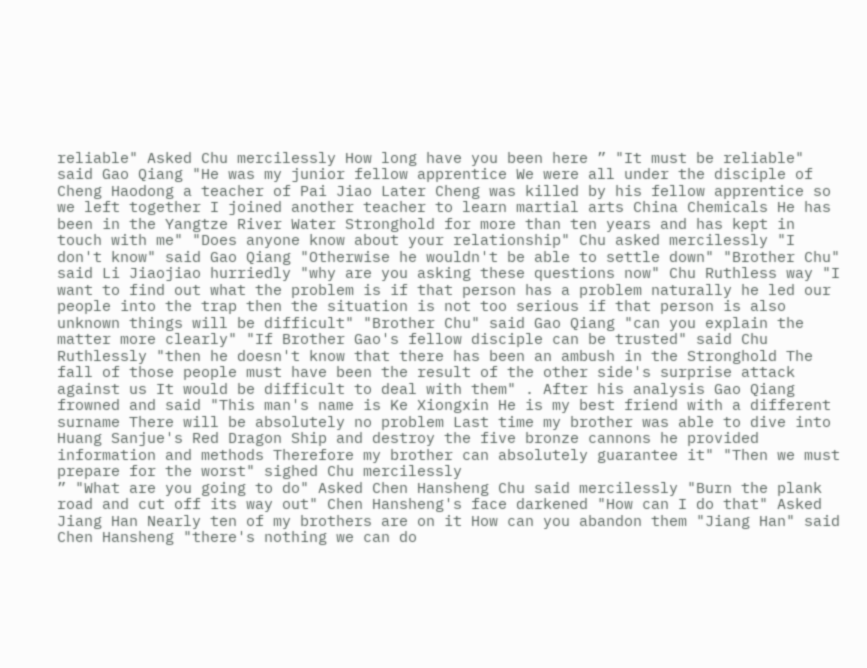reliable" Asked Chu mercilessly How long have you been here ” "It must be reliable" said Gao Qiang "He was my junior fellow apprentice We were all under the disciple of Cheng Haodong a teacher of Pai Jiao Later Cheng was killed by his fellow apprentice so we left together I joined another teacher to learn martial arts China Chemicals He has been in the Yangtze River Water Stronghold for more than ten years and has kept in touch with me" "Does anyone know about your relationship" Chu asked mercilessly "I don't know" said Gao Qiang "Otherwise he wouldn't be able to settle down" "Brother Chu" said Li Jiaojiao hurriedly "why are you asking these questions now" Chu Ruthless way "I want to find out what the problem is if that person has a problem naturally he led our people into the trap then the situation is not too serious if that person is also unknown things will be difficult" "Brother Chu" said Gao Qiang "can you explain the matter more clearly" "If Brother Gao's fellow disciple can be trusted" said Chu Ruthlessly "then he doesn't know that there has been an ambush in the Stronghold The fall of those people must have been the result of the other side's surprise attack against us It would be difficult to deal with them" . After his analysis Gao Qiang frowned and said "This man's name is Ke Xiongxin He is my best friend with a different surname There will be absolutely no problem Last time my brother was able to dive into Huang Sanjue's Red Dragon Ship and destroy the five bronze cannons he provided information and methods Therefore my brother can absolutely guarantee it" "Then we must prepare for the worst" sighed Chu mercilessly
” "What are you going to do" Asked Chen Hansheng Chu said mercilessly "Burn the plank road and cut off its way out" Chen Hansheng's face darkened "How can I do that" Asked Jiang Han Nearly ten of my brothers are on it How can you abandon them "Jiang Han" said Chen Hansheng "there's nothing we can do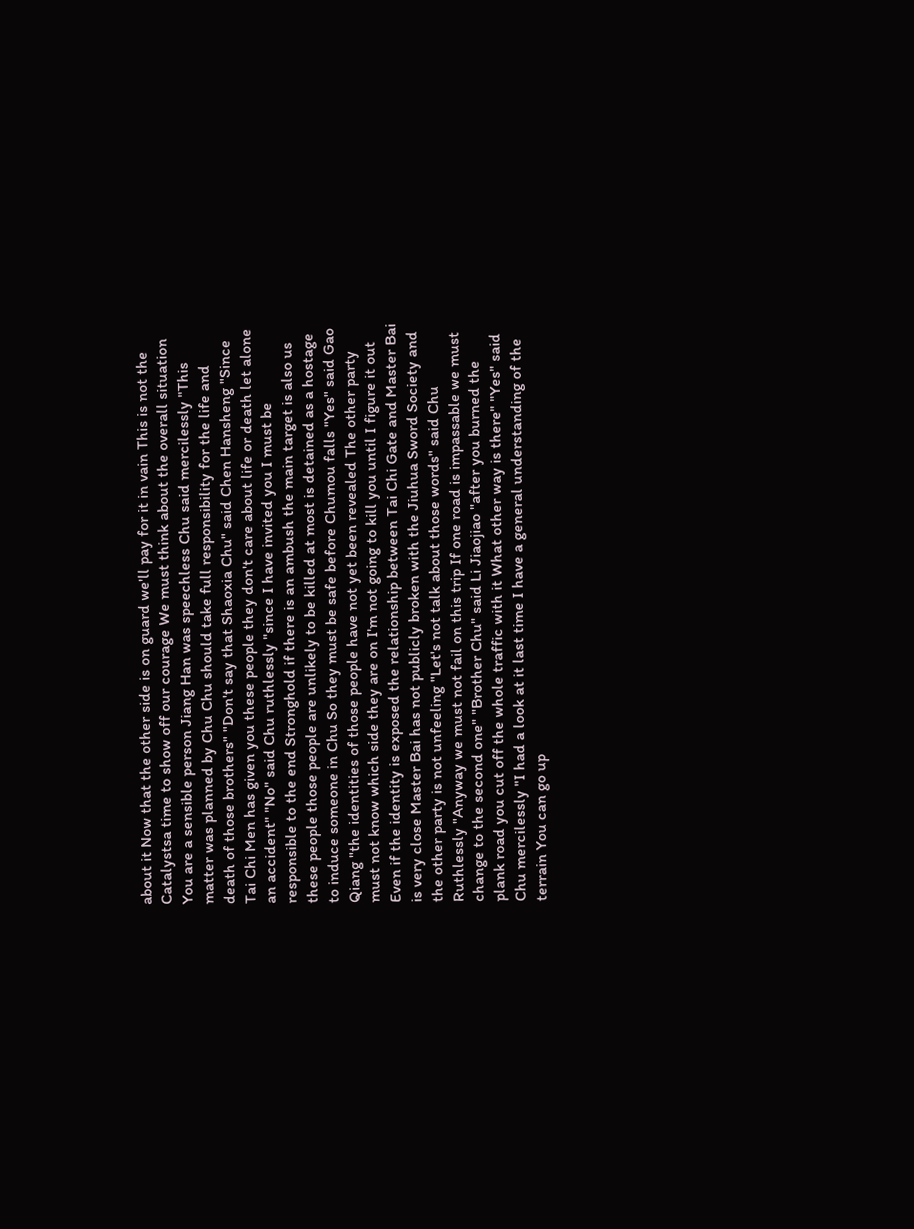about it Now that the other side is on guard we'll pay for it in vain This is not the Catalystsa time to show off our courage We must think about the overall situation You are a sensible person Jiang Han was speechless Chu said mercilessly "This matter was planned by Chu Chu should take full responsibility for the life and death of those brothers" "Don't say that Shaoxia Chu" said Chen Hansheng "Since Tai Chi Men has given you these people they don't care about life or death let alone an accident" "No" said Chu ruthlessly "since I have invited you I must be responsible to the end Stronghold if there is an ambush the main target is also us these people those people are unlikely to be killed at most is detained as a hostage to induce someone in Chu So they must be safe before Chumou falls "Yes" said Gao Qiang "the identities of those people have not yet been revealed The other party must not know which side they are on I'm not going to kill you until I figure it out Even if the identity is exposed the relationship between Tai Chi Gate and Master Bai is very close Master Bai has not publicly broken with the Jiuhua Sword Society and the other party is not unfeeling "Let's not talk about those words" said Chu Ruthlessly "Anyway we must not fail on this trip If one road is impassable we must change to the second one" "Brother Chu" said Li Jiaojiao "after you burned the plank road you cut off the whole traffic with it What other way is there" "Yes" said Chu mercilessly "I had a look at it last time I have a general understanding of the terrain You can go up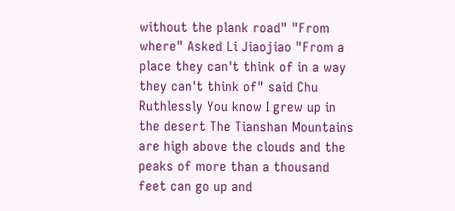without the plank road" "From where" Asked Li Jiaojiao "From a place they can't think of in a way they can't think of" said Chu Ruthlessly You know I grew up in the desert The Tianshan Mountains are high above the clouds and the peaks of more than a thousand feet can go up and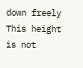down freely This height is not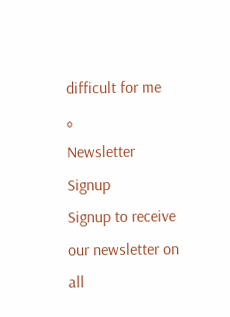difficult for me 。
Newsletter Signup
Signup to receive our newsletter on all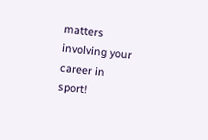matters involving your career in sport!